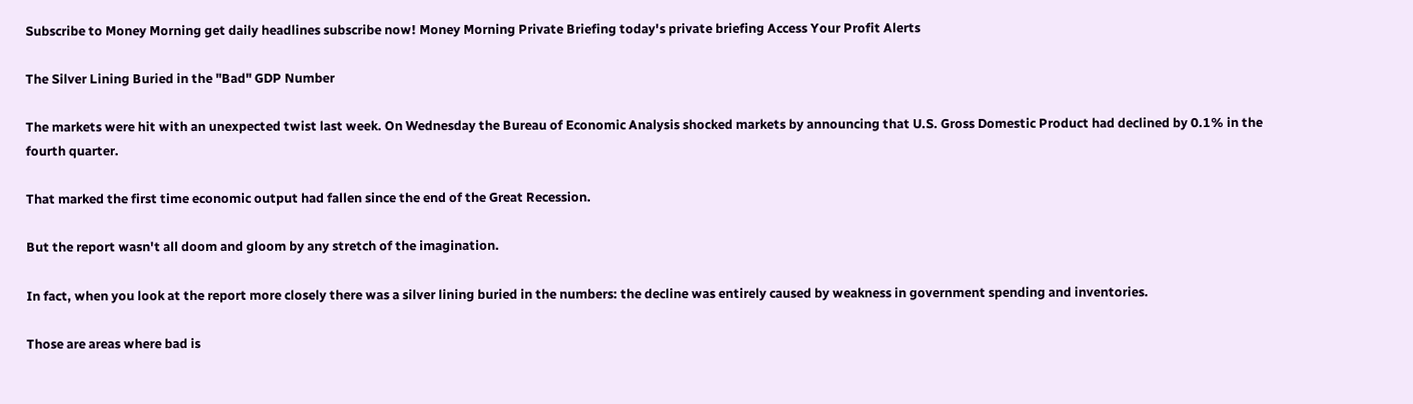Subscribe to Money Morning get daily headlines subscribe now! Money Morning Private Briefing today's private briefing Access Your Profit Alerts

The Silver Lining Buried in the "Bad" GDP Number

The markets were hit with an unexpected twist last week. On Wednesday the Bureau of Economic Analysis shocked markets by announcing that U.S. Gross Domestic Product had declined by 0.1% in the fourth quarter.

That marked the first time economic output had fallen since the end of the Great Recession.

But the report wasn't all doom and gloom by any stretch of the imagination.

In fact, when you look at the report more closely there was a silver lining buried in the numbers: the decline was entirely caused by weakness in government spending and inventories.

Those are areas where bad is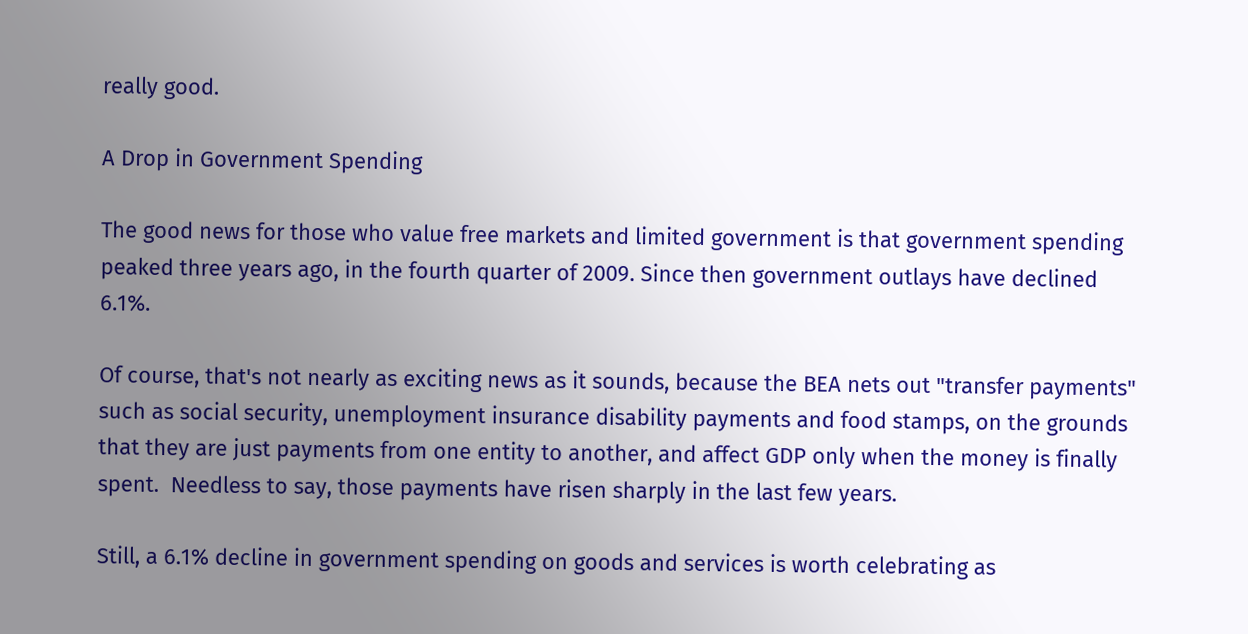really good.

A Drop in Government Spending

The good news for those who value free markets and limited government is that government spending peaked three years ago, in the fourth quarter of 2009. Since then government outlays have declined 6.1%.

Of course, that's not nearly as exciting news as it sounds, because the BEA nets out "transfer payments" such as social security, unemployment insurance disability payments and food stamps, on the grounds that they are just payments from one entity to another, and affect GDP only when the money is finally spent.  Needless to say, those payments have risen sharply in the last few years.

Still, a 6.1% decline in government spending on goods and services is worth celebrating as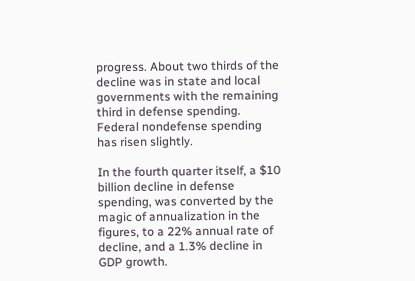progress. About two thirds of the decline was in state and local governments with the remaining third in defense spending. Federal nondefense spending has risen slightly.

In the fourth quarter itself, a $10 billion decline in defense spending, was converted by the magic of annualization in the figures, to a 22% annual rate of decline, and a 1.3% decline in GDP growth.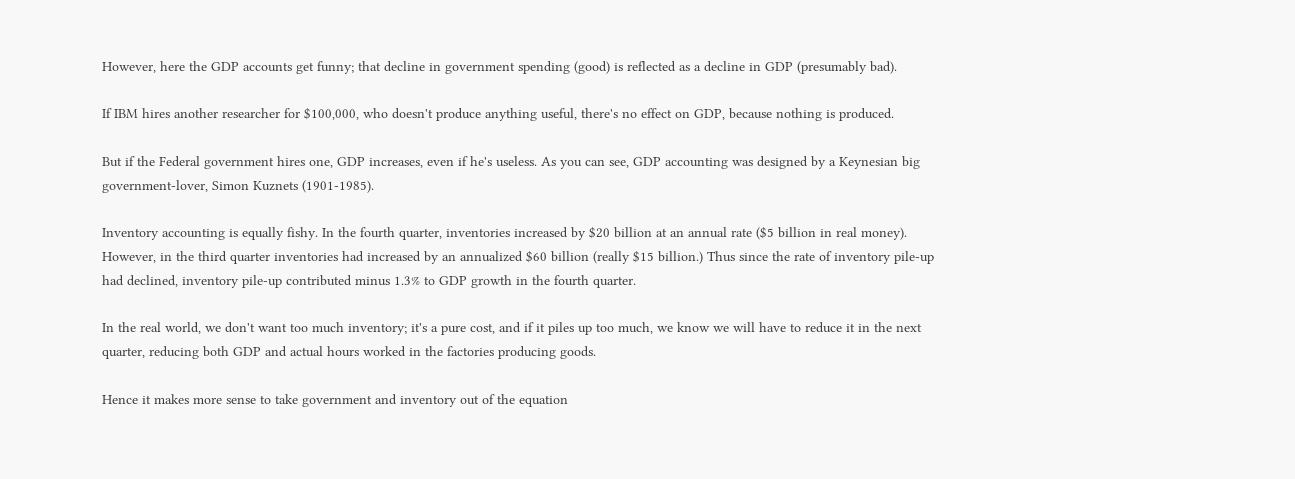However, here the GDP accounts get funny; that decline in government spending (good) is reflected as a decline in GDP (presumably bad).

If IBM hires another researcher for $100,000, who doesn't produce anything useful, there's no effect on GDP, because nothing is produced.

But if the Federal government hires one, GDP increases, even if he's useless. As you can see, GDP accounting was designed by a Keynesian big government-lover, Simon Kuznets (1901-1985).

Inventory accounting is equally fishy. In the fourth quarter, inventories increased by $20 billion at an annual rate ($5 billion in real money). However, in the third quarter inventories had increased by an annualized $60 billion (really $15 billion.) Thus since the rate of inventory pile-up had declined, inventory pile-up contributed minus 1.3% to GDP growth in the fourth quarter.

In the real world, we don't want too much inventory; it's a pure cost, and if it piles up too much, we know we will have to reduce it in the next quarter, reducing both GDP and actual hours worked in the factories producing goods.

Hence it makes more sense to take government and inventory out of the equation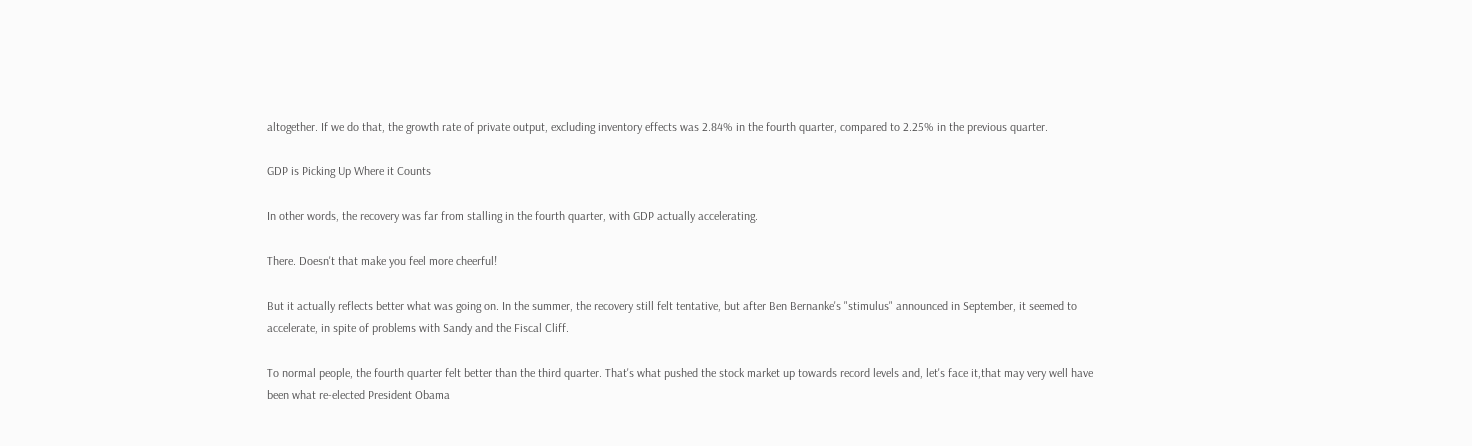altogether. If we do that, the growth rate of private output, excluding inventory effects was 2.84% in the fourth quarter, compared to 2.25% in the previous quarter.

GDP is Picking Up Where it Counts

In other words, the recovery was far from stalling in the fourth quarter, with GDP actually accelerating.

There. Doesn't that make you feel more cheerful!

But it actually reflects better what was going on. In the summer, the recovery still felt tentative, but after Ben Bernanke's "stimulus" announced in September, it seemed to accelerate, in spite of problems with Sandy and the Fiscal Cliff.

To normal people, the fourth quarter felt better than the third quarter. That's what pushed the stock market up towards record levels and, let's face it,that may very well have been what re-elected President Obama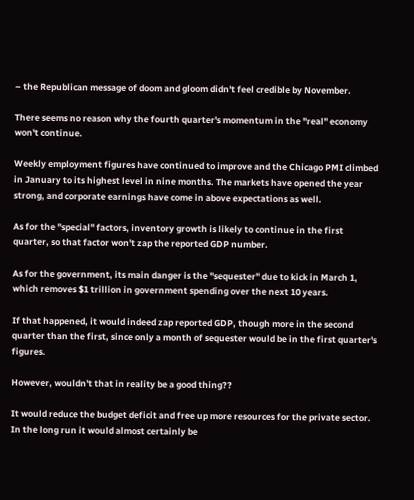– the Republican message of doom and gloom didn't feel credible by November.

There seems no reason why the fourth quarter's momentum in the "real" economy won't continue.

Weekly employment figures have continued to improve and the Chicago PMI climbed in January to its highest level in nine months. The markets have opened the year strong, and corporate earnings have come in above expectations as well.

As for the "special" factors, inventory growth is likely to continue in the first quarter, so that factor won't zap the reported GDP number.

As for the government, its main danger is the "sequester" due to kick in March 1, which removes $1 trillion in government spending over the next 10 years.

If that happened, it would indeed zap reported GDP, though more in the second quarter than the first, since only a month of sequester would be in the first quarter's figures.

However, wouldn't that in reality be a good thing??

It would reduce the budget deficit and free up more resources for the private sector.  In the long run it would almost certainly be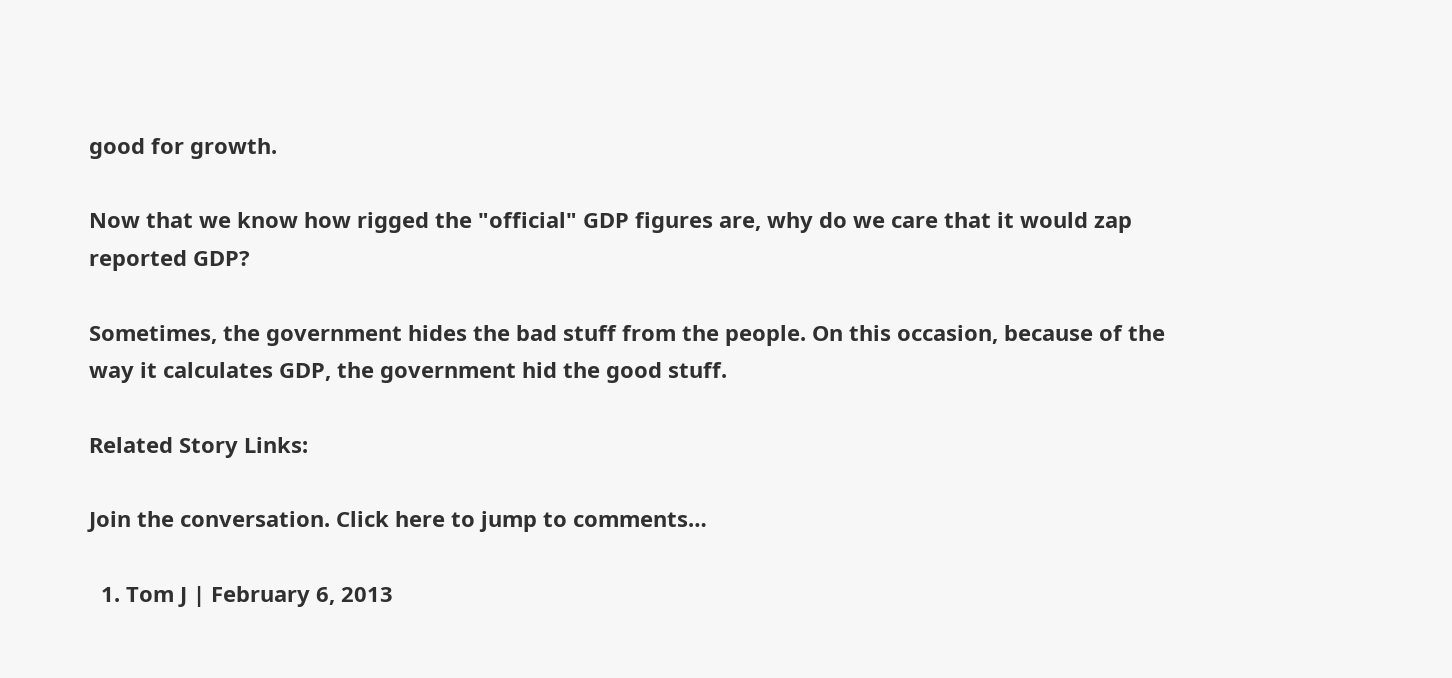good for growth.

Now that we know how rigged the "official" GDP figures are, why do we care that it would zap reported GDP?

Sometimes, the government hides the bad stuff from the people. On this occasion, because of the way it calculates GDP, the government hid the good stuff.

Related Story Links:

Join the conversation. Click here to jump to comments…

  1. Tom J | February 6, 2013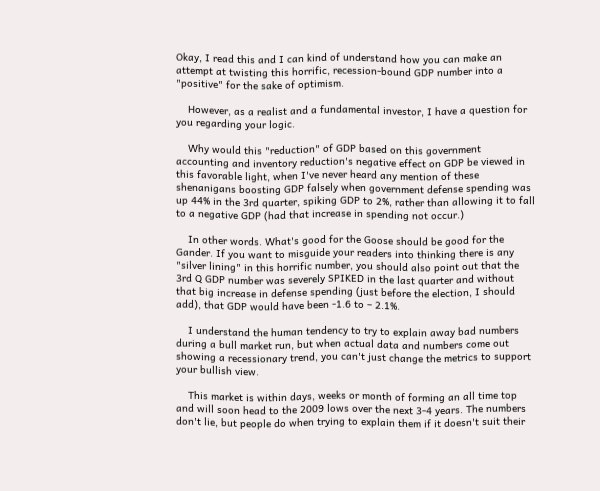Okay, I read this and I can kind of understand how you can make an attempt at twisting this horrific, recession-bound GDP number into a "positive" for the sake of optimism.

    However, as a realist and a fundamental investor, I have a question for you regarding your logic.

    Why would this "reduction" of GDP based on this government accounting and inventory reduction's negative effect on GDP be viewed in this favorable light, when I've never heard any mention of these shenanigans boosting GDP falsely when government defense spending was up 44% in the 3rd quarter, spiking GDP to 2%, rather than allowing it to fall to a negative GDP (had that increase in spending not occur.)

    In other words. What's good for the Goose should be good for the Gander. If you want to misguide your readers into thinking there is any "silver lining" in this horrific number, you should also point out that the 3rd Q GDP number was severely SPIKED in the last quarter and without that big increase in defense spending (just before the election, I should add), that GDP would have been -1.6 to – 2.1%.

    I understand the human tendency to try to explain away bad numbers during a bull market run, but when actual data and numbers come out showing a recessionary trend, you can't just change the metrics to support your bullish view.

    This market is within days, weeks or month of forming an all time top and will soon head to the 2009 lows over the next 3-4 years. The numbers don't lie, but people do when trying to explain them if it doesn't suit their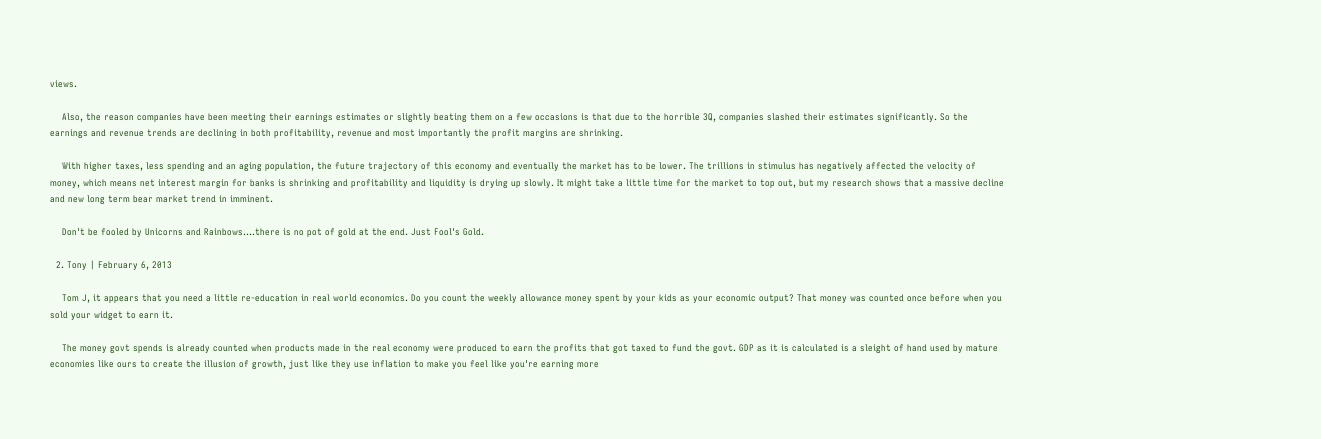views.

    Also, the reason companies have been meeting their earnings estimates or slightly beating them on a few occasions is that due to the horrible 3Q, companies slashed their estimates significantly. So the earnings and revenue trends are declining in both profitability, revenue and most importantly the profit margins are shrinking.

    With higher taxes, less spending and an aging population, the future trajectory of this economy and eventually the market has to be lower. The trillions in stimulus has negatively affected the velocity of money, which means net interest margin for banks is shrinking and profitability and liquidity is drying up slowly. It might take a little time for the market to top out, but my research shows that a massive decline and new long term bear market trend in imminent.

    Don't be fooled by Unicorns and Rainbows….there is no pot of gold at the end. Just Fool's Gold.

  2. Tony | February 6, 2013

    Tom J, it appears that you need a little re-education in real world economics. Do you count the weekly allowance money spent by your kids as your economic output? That money was counted once before when you sold your widget to earn it.

    The money govt spends is already counted when products made in the real economy were produced to earn the profits that got taxed to fund the govt. GDP as it is calculated is a sleight of hand used by mature economies like ours to create the illusion of growth, just like they use inflation to make you feel like you're earning more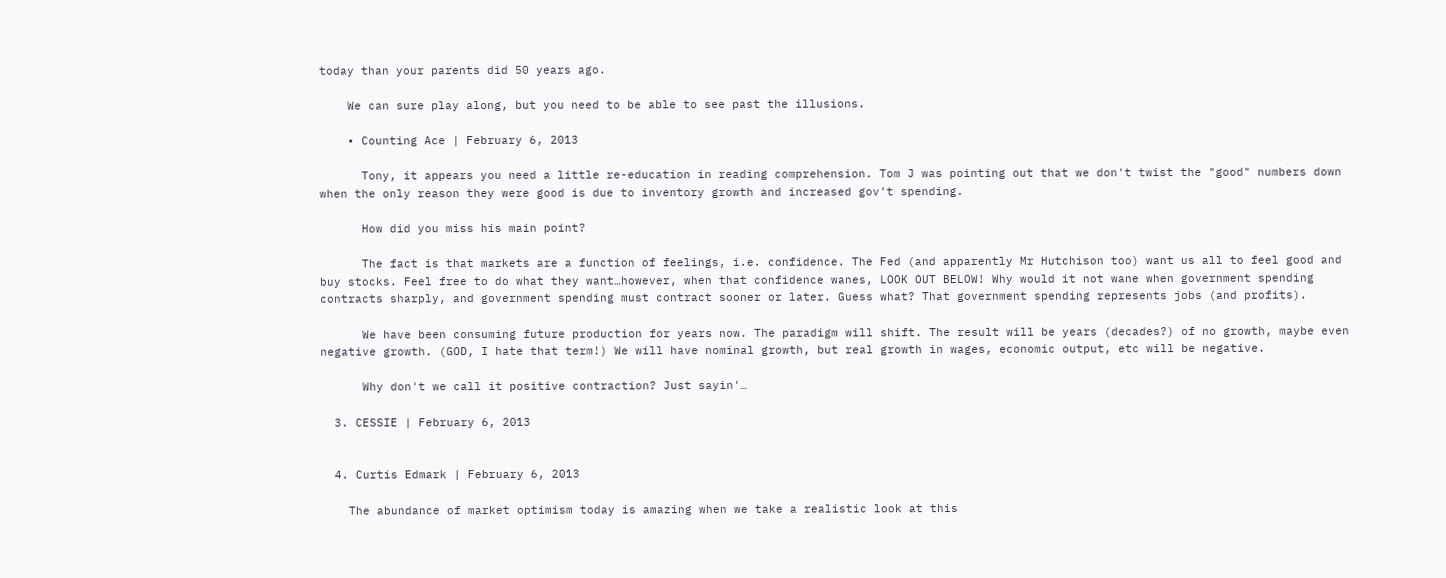today than your parents did 50 years ago.

    We can sure play along, but you need to be able to see past the illusions.

    • Counting Ace | February 6, 2013

      Tony, it appears you need a little re-education in reading comprehension. Tom J was pointing out that we don't twist the "good" numbers down when the only reason they were good is due to inventory growth and increased gov't spending.

      How did you miss his main point?

      The fact is that markets are a function of feelings, i.e. confidence. The Fed (and apparently Mr Hutchison too) want us all to feel good and buy stocks. Feel free to do what they want…however, when that confidence wanes, LOOK OUT BELOW! Why would it not wane when government spending contracts sharply, and government spending must contract sooner or later. Guess what? That government spending represents jobs (and profits).

      We have been consuming future production for years now. The paradigm will shift. The result will be years (decades?) of no growth, maybe even negative growth. (GOD, I hate that term!) We will have nominal growth, but real growth in wages, economic output, etc will be negative.

      Why don't we call it positive contraction? Just sayin'…

  3. CESSIE | February 6, 2013


  4. Curtis Edmark | February 6, 2013

    The abundance of market optimism today is amazing when we take a realistic look at this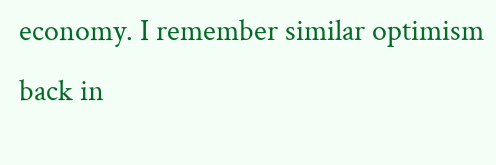economy. I remember similar optimism back in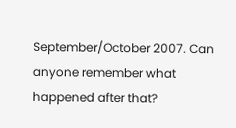September/October 2007. Can anyone remember what happened after that?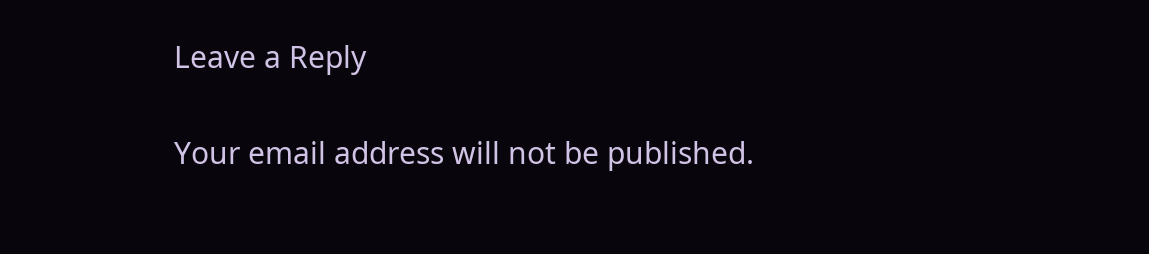Leave a Reply

Your email address will not be published.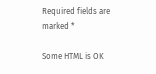Required fields are marked *

Some HTML is OK